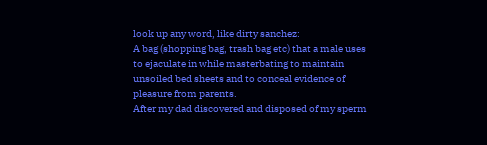look up any word, like dirty sanchez:
A bag (shopping bag, trash bag etc) that a male uses to ejaculate in while masterbating to maintain unsoiled bed sheets and to conceal evidence of pleasure from parents.
After my dad discovered and disposed of my sperm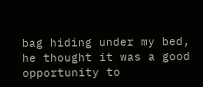bag hiding under my bed, he thought it was a good opportunity to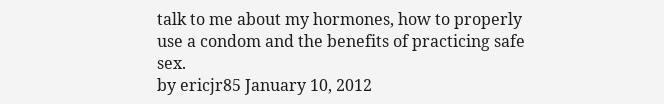talk to me about my hormones, how to properly use a condom and the benefits of practicing safe sex.
by ericjr85 January 10, 2012